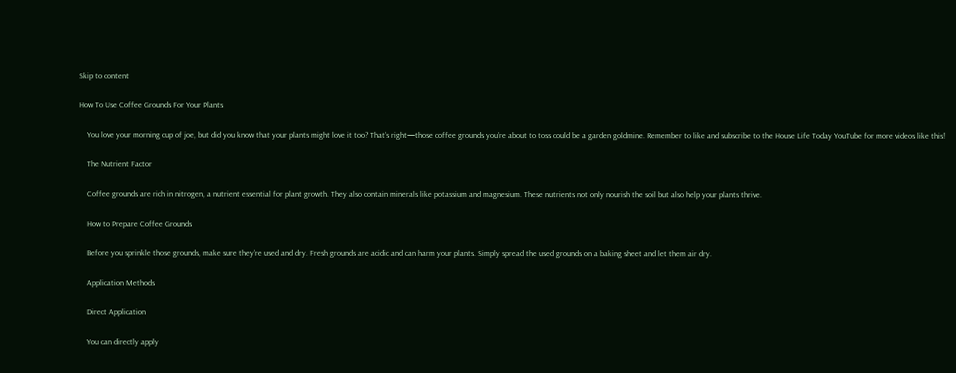Skip to content

How To Use Coffee Grounds For Your Plants

    You love your morning cup of joe, but did you know that your plants might love it too? That’s right—those coffee grounds you’re about to toss could be a garden goldmine. Remember to like and subscribe to the House Life Today YouTube for more videos like this!

    The Nutrient Factor

    Coffee grounds are rich in nitrogen, a nutrient essential for plant growth. They also contain minerals like potassium and magnesium. These nutrients not only nourish the soil but also help your plants thrive.

    How to Prepare Coffee Grounds

    Before you sprinkle those grounds, make sure they’re used and dry. Fresh grounds are acidic and can harm your plants. Simply spread the used grounds on a baking sheet and let them air dry.

    Application Methods

    Direct Application

    You can directly apply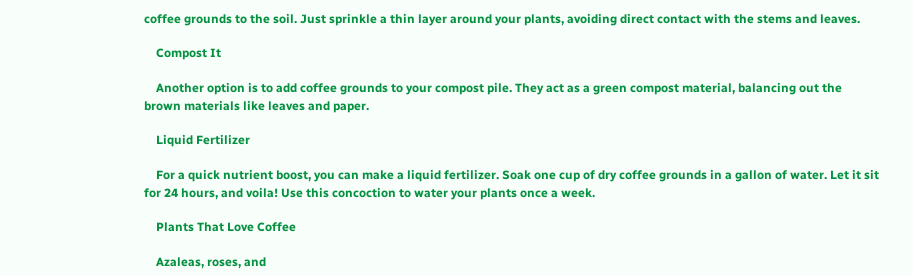coffee grounds to the soil. Just sprinkle a thin layer around your plants, avoiding direct contact with the stems and leaves.

    Compost It

    Another option is to add coffee grounds to your compost pile. They act as a green compost material, balancing out the brown materials like leaves and paper.

    Liquid Fertilizer

    For a quick nutrient boost, you can make a liquid fertilizer. Soak one cup of dry coffee grounds in a gallon of water. Let it sit for 24 hours, and voila! Use this concoction to water your plants once a week.

    Plants That Love Coffee

    Azaleas, roses, and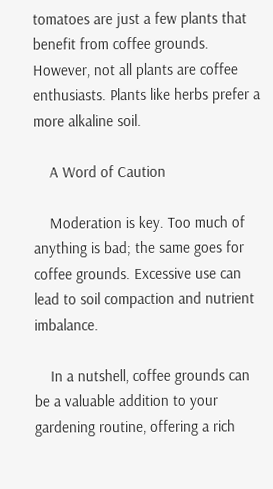tomatoes are just a few plants that benefit from coffee grounds. However, not all plants are coffee enthusiasts. Plants like herbs prefer a more alkaline soil.

    A Word of Caution

    Moderation is key. Too much of anything is bad; the same goes for coffee grounds. Excessive use can lead to soil compaction and nutrient imbalance.

    In a nutshell, coffee grounds can be a valuable addition to your gardening routine, offering a rich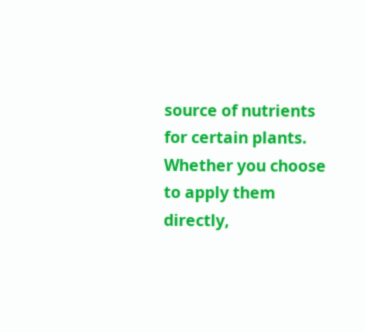source of nutrients for certain plants. Whether you choose to apply them directly,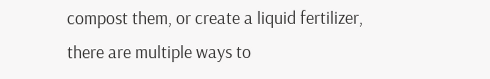compost them, or create a liquid fertilizer, there are multiple ways to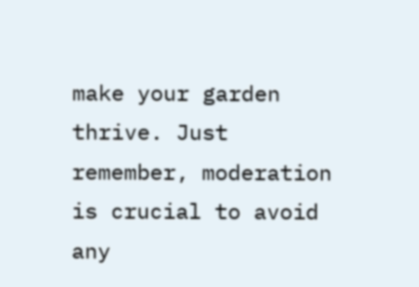make your garden thrive. Just remember, moderation is crucial to avoid any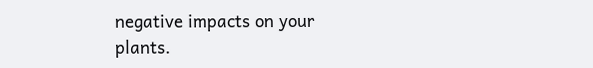negative impacts on your plants.